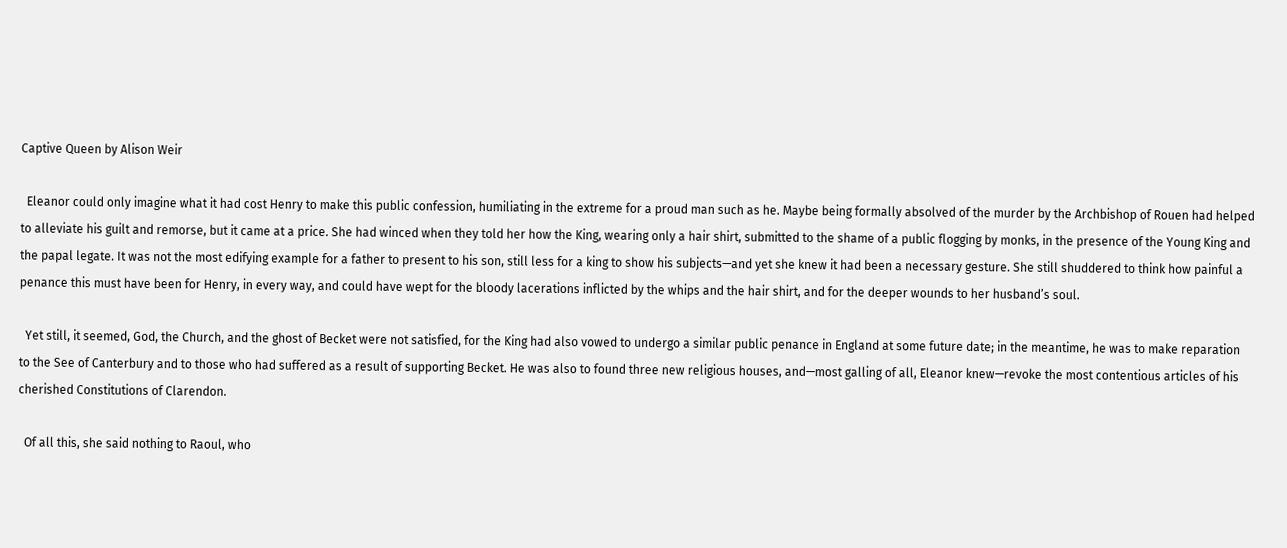Captive Queen by Alison Weir

  Eleanor could only imagine what it had cost Henry to make this public confession, humiliating in the extreme for a proud man such as he. Maybe being formally absolved of the murder by the Archbishop of Rouen had helped to alleviate his guilt and remorse, but it came at a price. She had winced when they told her how the King, wearing only a hair shirt, submitted to the shame of a public flogging by monks, in the presence of the Young King and the papal legate. It was not the most edifying example for a father to present to his son, still less for a king to show his subjects—and yet she knew it had been a necessary gesture. She still shuddered to think how painful a penance this must have been for Henry, in every way, and could have wept for the bloody lacerations inflicted by the whips and the hair shirt, and for the deeper wounds to her husband’s soul.

  Yet still, it seemed, God, the Church, and the ghost of Becket were not satisfied, for the King had also vowed to undergo a similar public penance in England at some future date; in the meantime, he was to make reparation to the See of Canterbury and to those who had suffered as a result of supporting Becket. He was also to found three new religious houses, and—most galling of all, Eleanor knew—revoke the most contentious articles of his cherished Constitutions of Clarendon.

  Of all this, she said nothing to Raoul, who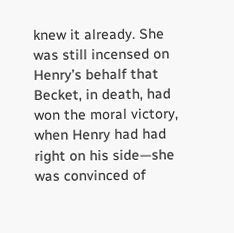knew it already. She was still incensed on Henry’s behalf that Becket, in death, had won the moral victory, when Henry had had right on his side—she was convinced of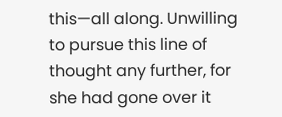this—all along. Unwilling to pursue this line of thought any further, for she had gone over it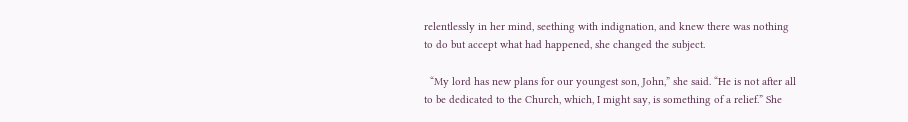relentlessly in her mind, seething with indignation, and knew there was nothing to do but accept what had happened, she changed the subject.

  “My lord has new plans for our youngest son, John,” she said. “He is not after all to be dedicated to the Church, which, I might say, is something of a relief.” She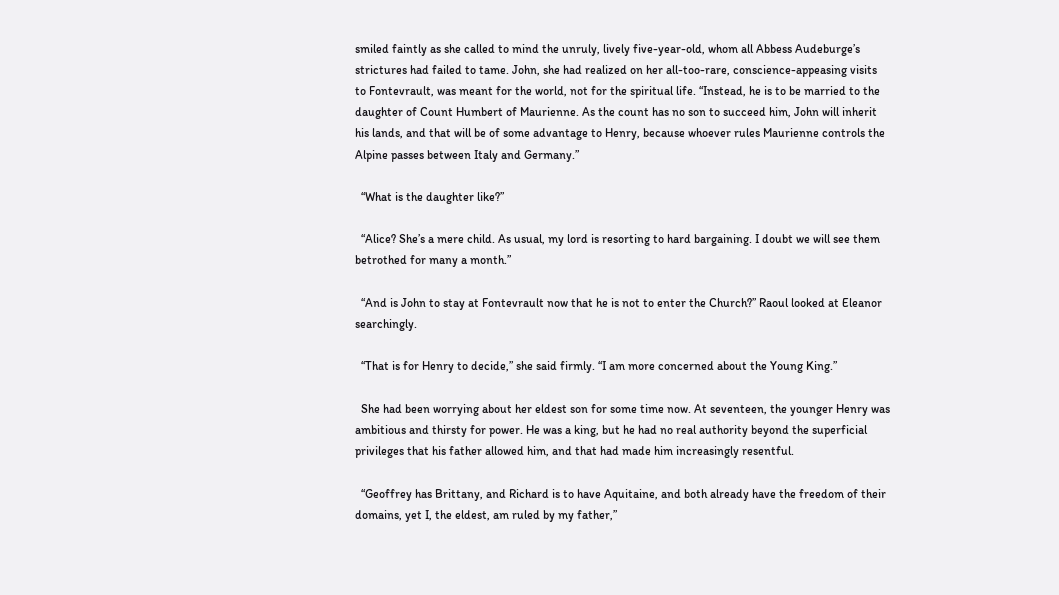smiled faintly as she called to mind the unruly, lively five-year-old, whom all Abbess Audeburge’s strictures had failed to tame. John, she had realized on her all-too-rare, conscience-appeasing visits to Fontevrault, was meant for the world, not for the spiritual life. “Instead, he is to be married to the daughter of Count Humbert of Maurienne. As the count has no son to succeed him, John will inherit his lands, and that will be of some advantage to Henry, because whoever rules Maurienne controls the Alpine passes between Italy and Germany.”

  “What is the daughter like?”

  “Alice? She’s a mere child. As usual, my lord is resorting to hard bargaining. I doubt we will see them betrothed for many a month.”

  “And is John to stay at Fontevrault now that he is not to enter the Church?” Raoul looked at Eleanor searchingly.

  “That is for Henry to decide,” she said firmly. “I am more concerned about the Young King.”

  She had been worrying about her eldest son for some time now. At seventeen, the younger Henry was ambitious and thirsty for power. He was a king, but he had no real authority beyond the superficial privileges that his father allowed him, and that had made him increasingly resentful.

  “Geoffrey has Brittany, and Richard is to have Aquitaine, and both already have the freedom of their domains, yet I, the eldest, am ruled by my father,”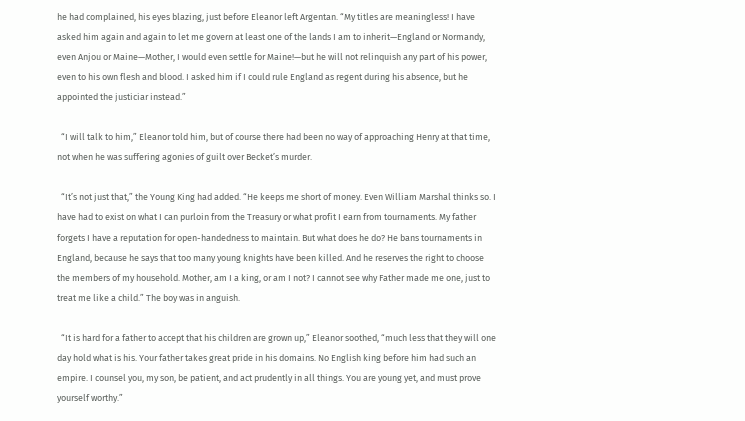he had complained, his eyes blazing, just before Eleanor left Argentan. “My titles are meaningless! I have asked him again and again to let me govern at least one of the lands I am to inherit—England or Normandy, even Anjou or Maine—Mother, I would even settle for Maine!—but he will not relinquish any part of his power, even to his own flesh and blood. I asked him if I could rule England as regent during his absence, but he appointed the justiciar instead.”

  “I will talk to him,” Eleanor told him, but of course there had been no way of approaching Henry at that time, not when he was suffering agonies of guilt over Becket’s murder.

  “It’s not just that,” the Young King had added. “He keeps me short of money. Even William Marshal thinks so. I have had to exist on what I can purloin from the Treasury or what profit I earn from tournaments. My father forgets I have a reputation for open-handedness to maintain. But what does he do? He bans tournaments in England, because he says that too many young knights have been killed. And he reserves the right to choose the members of my household. Mother, am I a king, or am I not? I cannot see why Father made me one, just to treat me like a child.” The boy was in anguish.

  “It is hard for a father to accept that his children are grown up,” Eleanor soothed, “much less that they will one day hold what is his. Your father takes great pride in his domains. No English king before him had such an empire. I counsel you, my son, be patient, and act prudently in all things. You are young yet, and must prove yourself worthy.”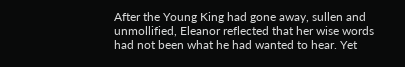After the Young King had gone away, sullen and unmollified, Eleanor reflected that her wise words had not been what he had wanted to hear. Yet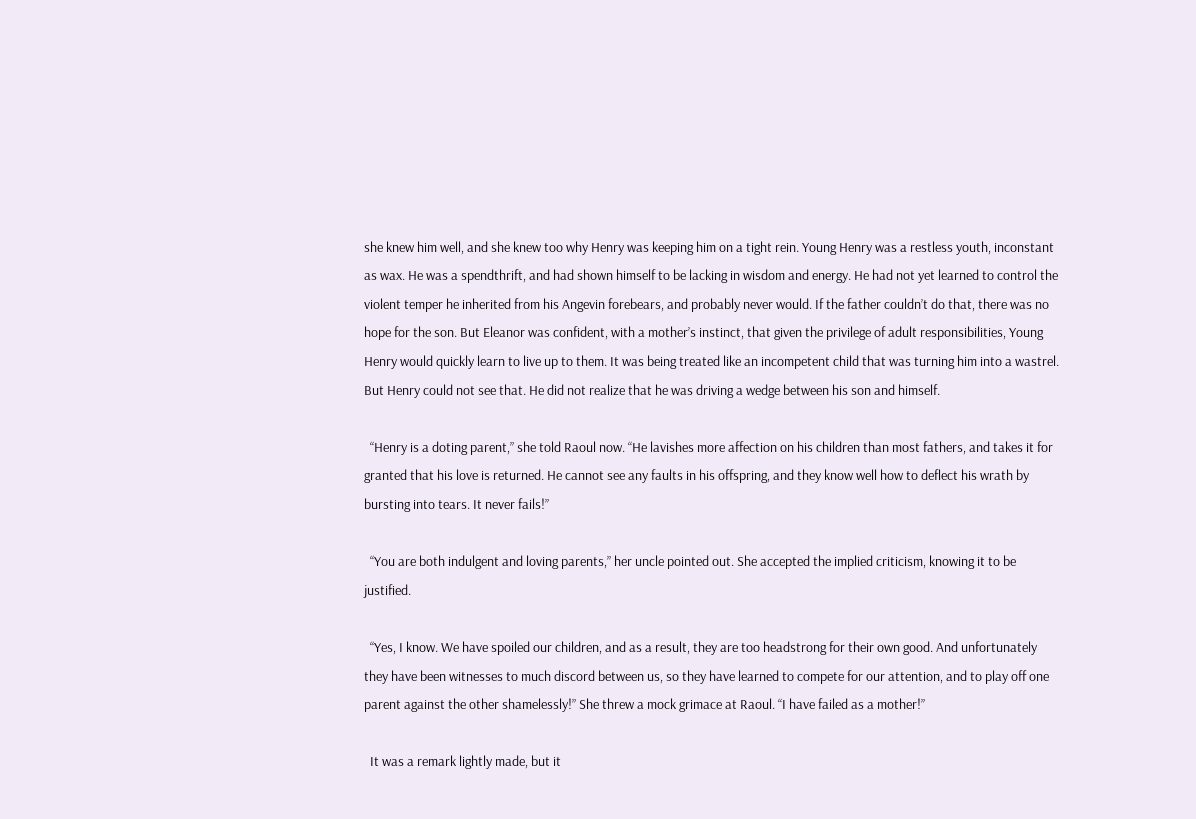she knew him well, and she knew too why Henry was keeping him on a tight rein. Young Henry was a restless youth, inconstant as wax. He was a spendthrift, and had shown himself to be lacking in wisdom and energy. He had not yet learned to control the violent temper he inherited from his Angevin forebears, and probably never would. If the father couldn’t do that, there was no hope for the son. But Eleanor was confident, with a mother’s instinct, that given the privilege of adult responsibilities, Young Henry would quickly learn to live up to them. It was being treated like an incompetent child that was turning him into a wastrel. But Henry could not see that. He did not realize that he was driving a wedge between his son and himself.

  “Henry is a doting parent,” she told Raoul now. “He lavishes more affection on his children than most fathers, and takes it for granted that his love is returned. He cannot see any faults in his offspring, and they know well how to deflect his wrath by bursting into tears. It never fails!”

  “You are both indulgent and loving parents,” her uncle pointed out. She accepted the implied criticism, knowing it to be justified.

  “Yes, I know. We have spoiled our children, and as a result, they are too headstrong for their own good. And unfortunately they have been witnesses to much discord between us, so they have learned to compete for our attention, and to play off one parent against the other shamelessly!” She threw a mock grimace at Raoul. “I have failed as a mother!”

  It was a remark lightly made, but it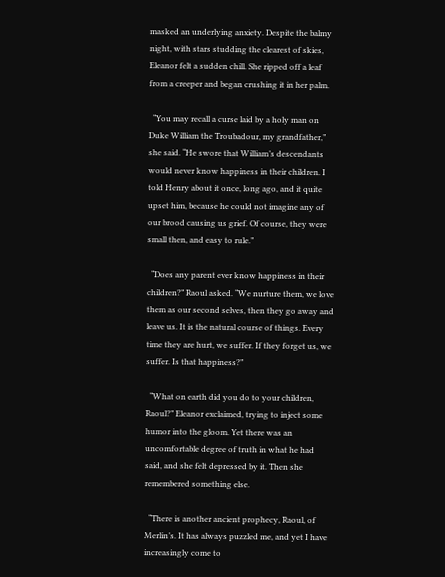masked an underlying anxiety. Despite the balmy night, with stars studding the clearest of skies, Eleanor felt a sudden chill. She ripped off a leaf from a creeper and began crushing it in her palm.

  “You may recall a curse laid by a holy man on Duke William the Troubadour, my grandfather,” she said. “He swore that William’s descendants would never know happiness in their children. I told Henry about it once, long ago, and it quite upset him, because he could not imagine any of our brood causing us grief. Of course, they were small then, and easy to rule.”

  “Does any parent ever know happiness in their children?” Raoul asked. “We nurture them, we love them as our second selves, then they go away and leave us. It is the natural course of things. Every time they are hurt, we suffer. If they forget us, we suffer. Is that happiness?”

  “What on earth did you do to your children, Raoul?” Eleanor exclaimed, trying to inject some humor into the gloom. Yet there was an uncomfortable degree of truth in what he had said, and she felt depressed by it. Then she remembered something else.

  “There is another ancient prophecy, Raoul, of Merlin’s. It has always puzzled me, and yet I have increasingly come to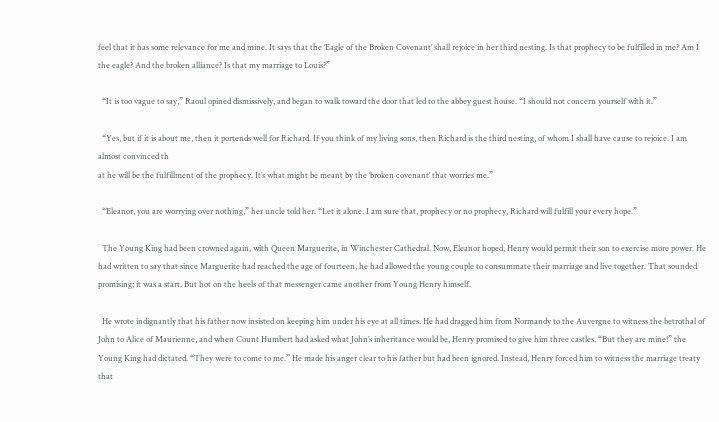feel that it has some relevance for me and mine. It says that the ‘Eagle of the Broken Covenant’ shall rejoice in her third nesting. Is that prophecy to be fulfilled in me? Am I the eagle? And the broken alliance? Is that my marriage to Louis?”

  “It is too vague to say,” Raoul opined dismissively, and began to walk toward the door that led to the abbey guest house. “I should not concern yourself with it.”

  “Yes, but if it is about me, then it portends well for Richard. If you think of my living sons, then Richard is the third nesting, of whom I shall have cause to rejoice. I am almost convinced th
at he will be the fulfillment of the prophecy. It’s what might be meant by the ‘broken covenant’ that worries me.”

  “Eleanor, you are worrying over nothing,” her uncle told her. “Let it alone. I am sure that, prophecy or no prophecy, Richard will fulfill your every hope.”

  The Young King had been crowned again, with Queen Marguerite, in Winchester Cathedral. Now, Eleanor hoped, Henry would permit their son to exercise more power. He had written to say that since Marguerite had reached the age of fourteen, he had allowed the young couple to consummate their marriage and live together. That sounded promising; it was a start. But hot on the heels of that messenger came another from Young Henry himself.

  He wrote indignantly that his father now insisted on keeping him under his eye at all times. He had dragged him from Normandy to the Auvergne to witness the betrothal of John to Alice of Maurienne, and when Count Humbert had asked what John’s inheritance would be, Henry promised to give him three castles. “But they are mine!” the Young King had dictated. “They were to come to me.” He made his anger clear to his father but had been ignored. Instead, Henry forced him to witness the marriage treaty that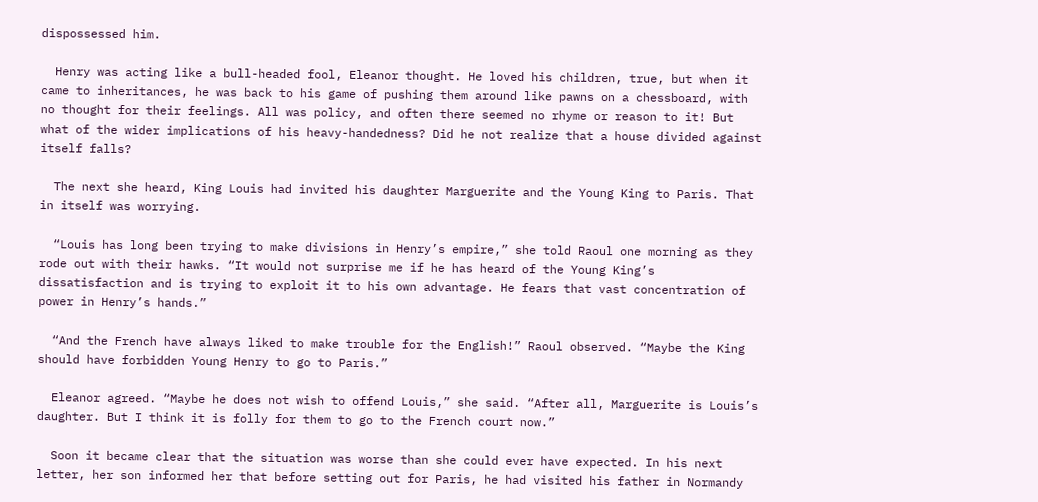dispossessed him.

  Henry was acting like a bull-headed fool, Eleanor thought. He loved his children, true, but when it came to inheritances, he was back to his game of pushing them around like pawns on a chessboard, with no thought for their feelings. All was policy, and often there seemed no rhyme or reason to it! But what of the wider implications of his heavy-handedness? Did he not realize that a house divided against itself falls?

  The next she heard, King Louis had invited his daughter Marguerite and the Young King to Paris. That in itself was worrying.

  “Louis has long been trying to make divisions in Henry’s empire,” she told Raoul one morning as they rode out with their hawks. “It would not surprise me if he has heard of the Young King’s dissatisfaction and is trying to exploit it to his own advantage. He fears that vast concentration of power in Henry’s hands.”

  “And the French have always liked to make trouble for the English!” Raoul observed. “Maybe the King should have forbidden Young Henry to go to Paris.”

  Eleanor agreed. “Maybe he does not wish to offend Louis,” she said. “After all, Marguerite is Louis’s daughter. But I think it is folly for them to go to the French court now.”

  Soon it became clear that the situation was worse than she could ever have expected. In his next letter, her son informed her that before setting out for Paris, he had visited his father in Normandy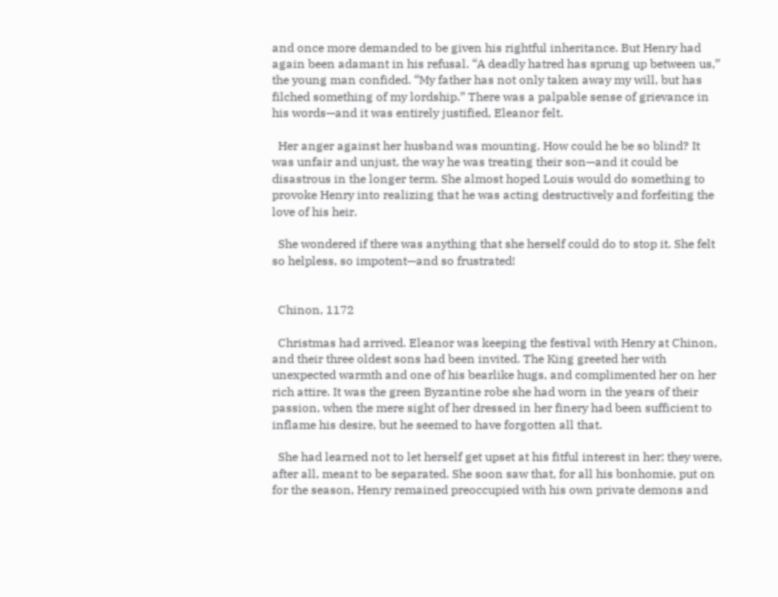and once more demanded to be given his rightful inheritance. But Henry had again been adamant in his refusal. “A deadly hatred has sprung up between us,” the young man confided. “My father has not only taken away my will, but has filched something of my lordship.” There was a palpable sense of grievance in his words—and it was entirely justified, Eleanor felt.

  Her anger against her husband was mounting. How could he be so blind? It was unfair and unjust, the way he was treating their son—and it could be disastrous in the longer term. She almost hoped Louis would do something to provoke Henry into realizing that he was acting destructively and forfeiting the love of his heir.

  She wondered if there was anything that she herself could do to stop it. She felt so helpless, so impotent—and so frustrated!


  Chinon, 1172

  Christmas had arrived. Eleanor was keeping the festival with Henry at Chinon, and their three oldest sons had been invited. The King greeted her with unexpected warmth and one of his bearlike hugs, and complimented her on her rich attire. It was the green Byzantine robe she had worn in the years of their passion, when the mere sight of her dressed in her finery had been sufficient to inflame his desire, but he seemed to have forgotten all that.

  She had learned not to let herself get upset at his fitful interest in her; they were, after all, meant to be separated. She soon saw that, for all his bonhomie, put on for the season, Henry remained preoccupied with his own private demons and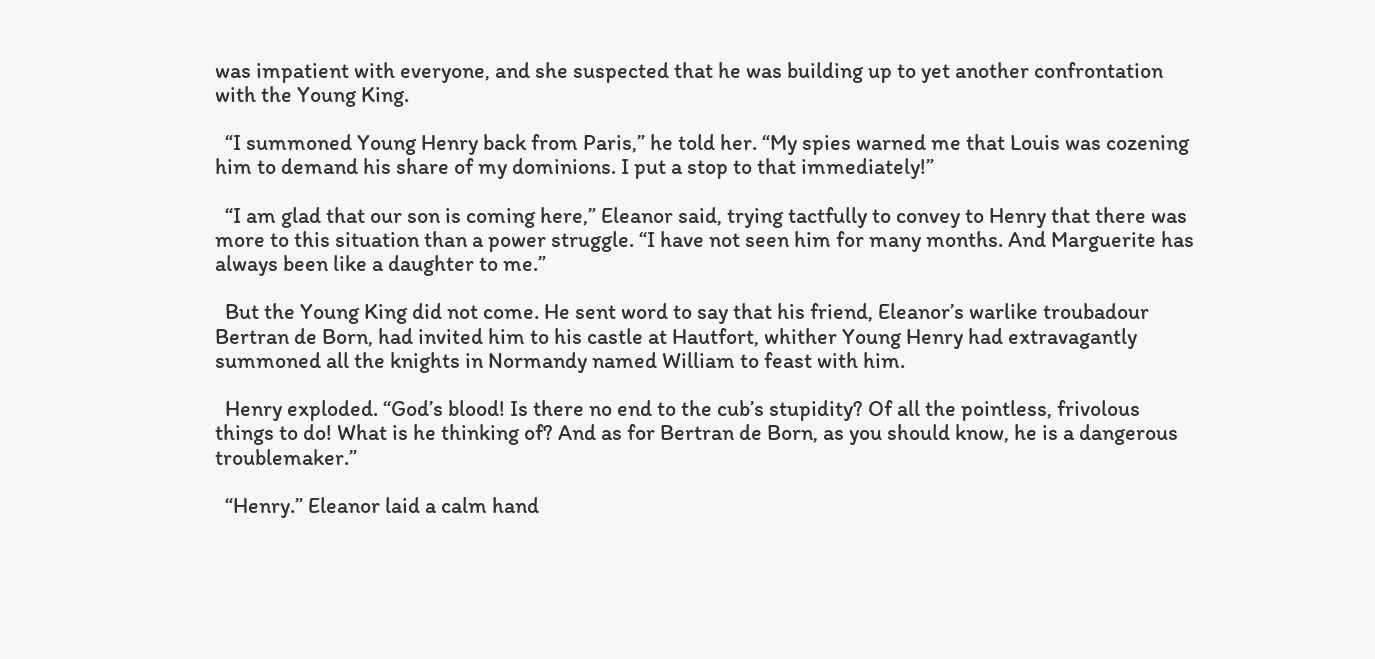was impatient with everyone, and she suspected that he was building up to yet another confrontation with the Young King.

  “I summoned Young Henry back from Paris,” he told her. “My spies warned me that Louis was cozening him to demand his share of my dominions. I put a stop to that immediately!”

  “I am glad that our son is coming here,” Eleanor said, trying tactfully to convey to Henry that there was more to this situation than a power struggle. “I have not seen him for many months. And Marguerite has always been like a daughter to me.”

  But the Young King did not come. He sent word to say that his friend, Eleanor’s warlike troubadour Bertran de Born, had invited him to his castle at Hautfort, whither Young Henry had extravagantly summoned all the knights in Normandy named William to feast with him.

  Henry exploded. “God’s blood! Is there no end to the cub’s stupidity? Of all the pointless, frivolous things to do! What is he thinking of? And as for Bertran de Born, as you should know, he is a dangerous troublemaker.”

  “Henry.” Eleanor laid a calm hand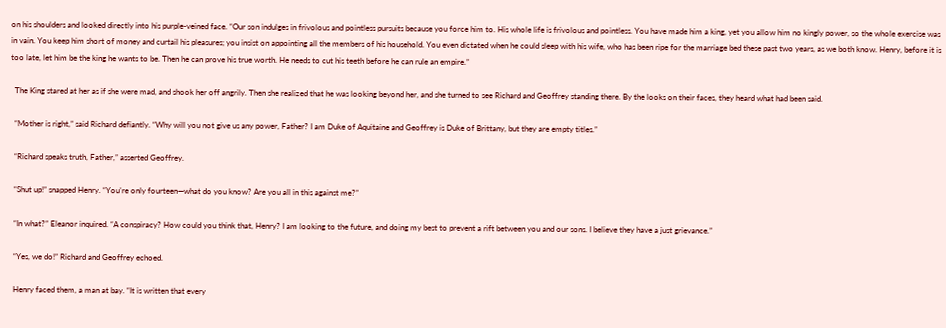on his shoulders and looked directly into his purple-veined face. “Our son indulges in frivolous and pointless pursuits because you force him to. His whole life is frivolous and pointless. You have made him a king, yet you allow him no kingly power, so the whole exercise was in vain. You keep him short of money and curtail his pleasures; you insist on appointing all the members of his household. You even dictated when he could sleep with his wife, who has been ripe for the marriage bed these past two years, as we both know. Henry, before it is too late, let him be the king he wants to be. Then he can prove his true worth. He needs to cut his teeth before he can rule an empire.”

  The King stared at her as if she were mad, and shook her off angrily. Then she realized that he was looking beyond her, and she turned to see Richard and Geoffrey standing there. By the looks on their faces, they heard what had been said.

  “Mother is right,” said Richard defiantly. “Why will you not give us any power, Father? I am Duke of Aquitaine and Geoffrey is Duke of Brittany, but they are empty titles.”

  “Richard speaks truth, Father,” asserted Geoffrey.

  “Shut up!” snapped Henry. “You’re only fourteen—what do you know? Are you all in this against me?”

  “In what?” Eleanor inquired. “A conspiracy? How could you think that, Henry? I am looking to the future, and doing my best to prevent a rift between you and our sons. I believe they have a just grievance.”

  “Yes, we do!” Richard and Geoffrey echoed.

  Henry faced them, a man at bay. “It is written that every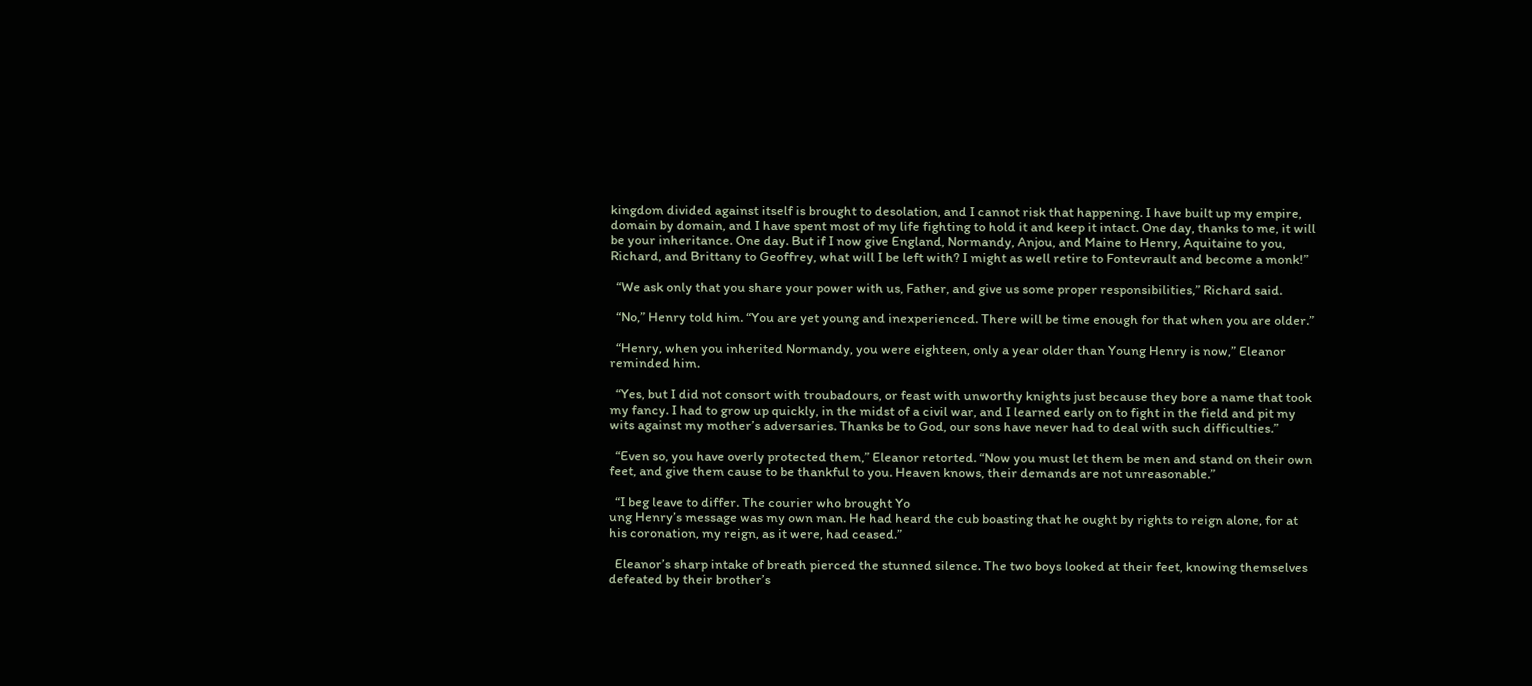kingdom divided against itself is brought to desolation, and I cannot risk that happening. I have built up my empire, domain by domain, and I have spent most of my life fighting to hold it and keep it intact. One day, thanks to me, it will be your inheritance. One day. But if I now give England, Normandy, Anjou, and Maine to Henry, Aquitaine to you, Richard, and Brittany to Geoffrey, what will I be left with? I might as well retire to Fontevrault and become a monk!”

  “We ask only that you share your power with us, Father, and give us some proper responsibilities,” Richard said.

  “No,” Henry told him. “You are yet young and inexperienced. There will be time enough for that when you are older.”

  “Henry, when you inherited Normandy, you were eighteen, only a year older than Young Henry is now,” Eleanor reminded him.

  “Yes, but I did not consort with troubadours, or feast with unworthy knights just because they bore a name that took my fancy. I had to grow up quickly, in the midst of a civil war, and I learned early on to fight in the field and pit my wits against my mother’s adversaries. Thanks be to God, our sons have never had to deal with such difficulties.”

  “Even so, you have overly protected them,” Eleanor retorted. “Now you must let them be men and stand on their own feet, and give them cause to be thankful to you. Heaven knows, their demands are not unreasonable.”

  “I beg leave to differ. The courier who brought Yo
ung Henry’s message was my own man. He had heard the cub boasting that he ought by rights to reign alone, for at his coronation, my reign, as it were, had ceased.”

  Eleanor’s sharp intake of breath pierced the stunned silence. The two boys looked at their feet, knowing themselves defeated by their brother’s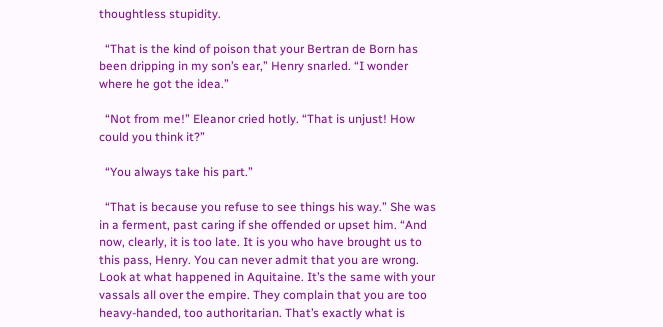thoughtless stupidity.

  “That is the kind of poison that your Bertran de Born has been dripping in my son’s ear,” Henry snarled. “I wonder where he got the idea.”

  “Not from me!” Eleanor cried hotly. “That is unjust! How could you think it?”

  “You always take his part.”

  “That is because you refuse to see things his way.” She was in a ferment, past caring if she offended or upset him. “And now, clearly, it is too late. It is you who have brought us to this pass, Henry. You can never admit that you are wrong. Look at what happened in Aquitaine. It’s the same with your vassals all over the empire. They complain that you are too heavy-handed, too authoritarian. That’s exactly what is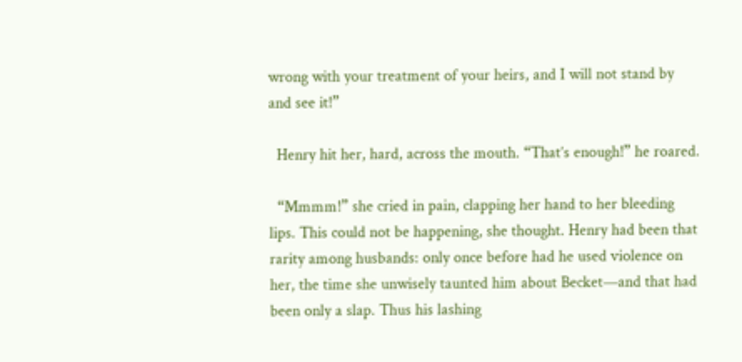wrong with your treatment of your heirs, and I will not stand by and see it!”

  Henry hit her, hard, across the mouth. “That’s enough!” he roared.

  “Mmmm!” she cried in pain, clapping her hand to her bleeding lips. This could not be happening, she thought. Henry had been that rarity among husbands: only once before had he used violence on her, the time she unwisely taunted him about Becket—and that had been only a slap. Thus his lashing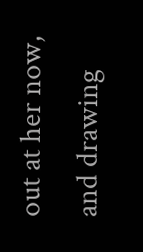out at her now, and drawing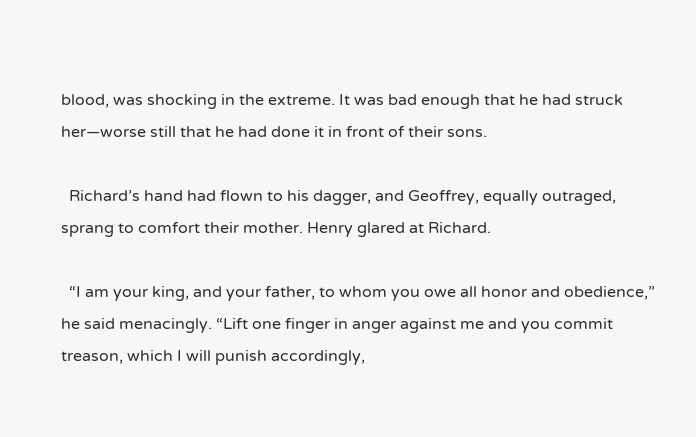blood, was shocking in the extreme. It was bad enough that he had struck her—worse still that he had done it in front of their sons.

  Richard’s hand had flown to his dagger, and Geoffrey, equally outraged, sprang to comfort their mother. Henry glared at Richard.

  “I am your king, and your father, to whom you owe all honor and obedience,” he said menacingly. “Lift one finger in anger against me and you commit treason, which I will punish accordingly,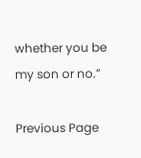whether you be my son or no.”

Previous Page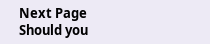Next Page
Should you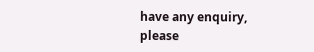have any enquiry, please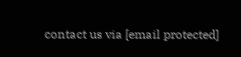contact us via [email protected]